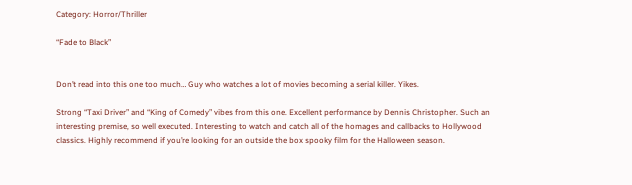Category: Horror/Thriller

“Fade to Black”


Don’t read into this one too much… Guy who watches a lot of movies becoming a serial killer. Yikes.

Strong “Taxi Driver” and “King of Comedy” vibes from this one. Excellent performance by Dennis Christopher. Such an interesting premise, so well executed. Interesting to watch and catch all of the homages and callbacks to Hollywood classics. Highly recommend if you’re looking for an outside the box spooky film for the Halloween season.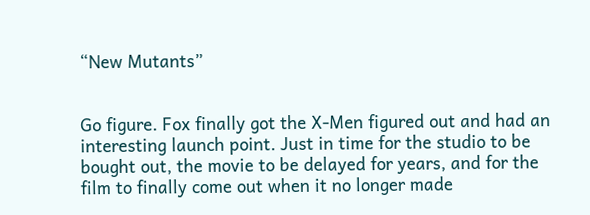“New Mutants”


Go figure. Fox finally got the X-Men figured out and had an interesting launch point. Just in time for the studio to be bought out, the movie to be delayed for years, and for the film to finally come out when it no longer made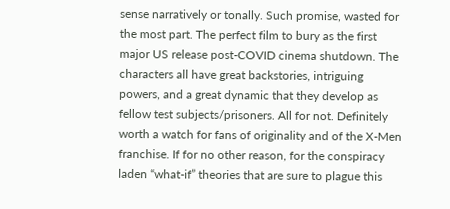sense narratively or tonally. Such promise, wasted for the most part. The perfect film to bury as the first major US release post-COVID cinema shutdown. The characters all have great backstories, intriguing powers, and a great dynamic that they develop as fellow test subjects/prisoners. All for not. Definitely worth a watch for fans of originality and of the X-Men franchise. If for no other reason, for the conspiracy laden “what-if” theories that are sure to plague this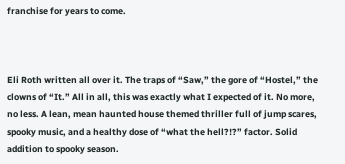franchise for years to come.



Eli Roth written all over it. The traps of “Saw,” the gore of “Hostel,” the clowns of “It.” All in all, this was exactly what I expected of it. No more, no less. A lean, mean haunted house themed thriller full of jump scares, spooky music, and a healthy dose of “what the hell?!?” factor. Solid addition to spooky season.